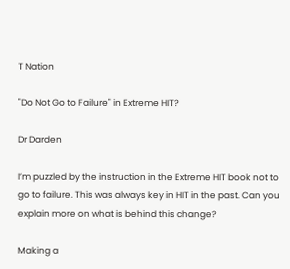T Nation

"Do Not Go to Failure" in Extreme HIT?

Dr Darden

I’m puzzled by the instruction in the Extreme HIT book not to go to failure. This was always key in HIT in the past. Can you explain more on what is behind this change?

Making a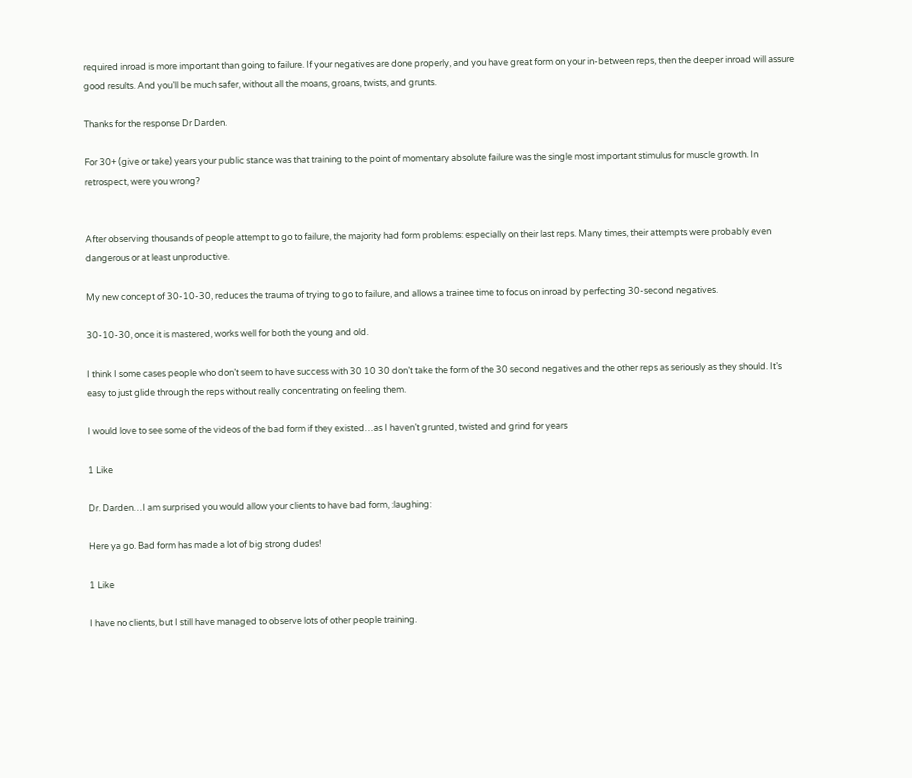required inroad is more important than going to failure. If your negatives are done properly, and you have great form on your in-between reps, then the deeper inroad will assure good results. And you’ll be much safer, without all the moans, groans, twists, and grunts.

Thanks for the response Dr Darden.

For 30+ (give or take) years your public stance was that training to the point of momentary absolute failure was the single most important stimulus for muscle growth. In retrospect, were you wrong?


After observing thousands of people attempt to go to failure, the majority had form problems: especially on their last reps. Many times, their attempts were probably even dangerous or at least unproductive.

My new concept of 30-10-30, reduces the trauma of trying to go to failure, and allows a trainee time to focus on inroad by perfecting 30-second negatives.

30-10-30, once it is mastered, works well for both the young and old.

I think I some cases people who don’t seem to have success with 30 10 30 don’t take the form of the 30 second negatives and the other reps as seriously as they should. It’s easy to just glide through the reps without really concentrating on feeling them.

I would love to see some of the videos of the bad form if they existed…as I haven’t grunted, twisted and grind for years

1 Like

Dr. Darden…I am surprised you would allow your clients to have bad form, :laughing:

Here ya go. Bad form has made a lot of big strong dudes!

1 Like

I have no clients, but I still have managed to observe lots of other people training.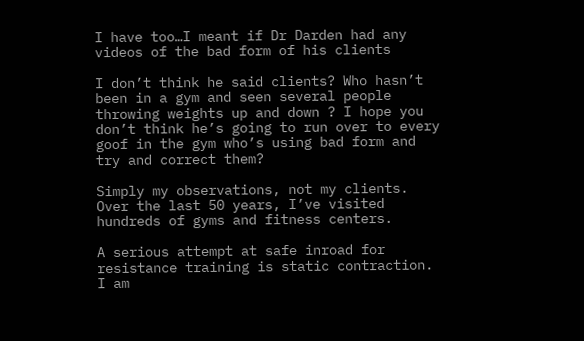I have too…I meant if Dr Darden had any videos of the bad form of his clients

I don’t think he said clients? Who hasn’t been in a gym and seen several people throwing weights up and down ? I hope you don’t think he’s going to run over to every goof in the gym who’s using bad form and try and correct them?

Simply my observations, not my clients. Over the last 50 years, I’ve visited hundreds of gyms and fitness centers.

A serious attempt at safe inroad for resistance training is static contraction. I am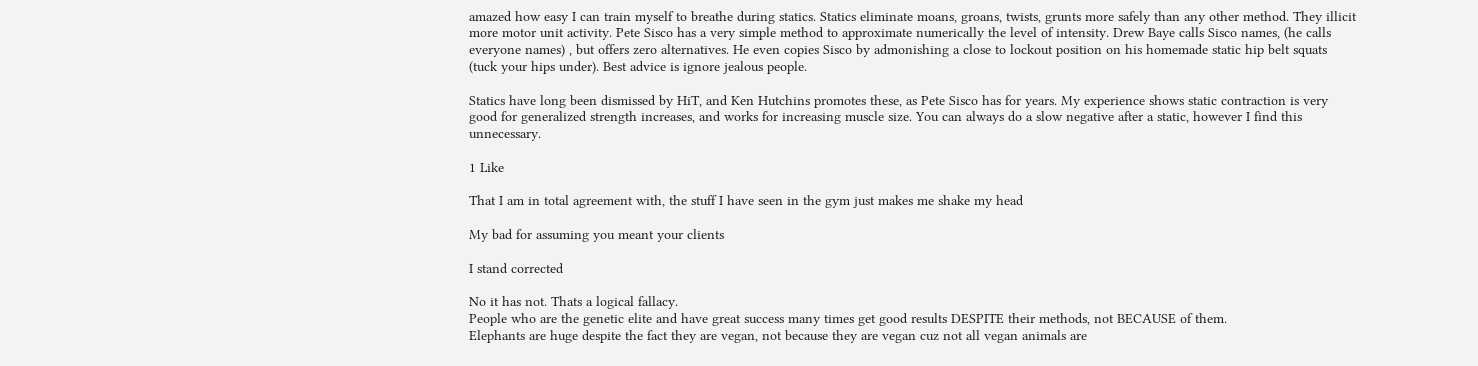amazed how easy I can train myself to breathe during statics. Statics eliminate moans, groans, twists, grunts more safely than any other method. They illicit more motor unit activity. Pete Sisco has a very simple method to approximate numerically the level of intensity. Drew Baye calls Sisco names, (he calls everyone names) , but offers zero alternatives. He even copies Sisco by admonishing a close to lockout position on his homemade static hip belt squats (tuck your hips under). Best advice is ignore jealous people.

Statics have long been dismissed by HiT, and Ken Hutchins promotes these, as Pete Sisco has for years. My experience shows static contraction is very good for generalized strength increases, and works for increasing muscle size. You can always do a slow negative after a static, however I find this unnecessary.

1 Like

That I am in total agreement with, the stuff I have seen in the gym just makes me shake my head

My bad for assuming you meant your clients

I stand corrected

No it has not. Thats a logical fallacy.
People who are the genetic elite and have great success many times get good results DESPITE their methods, not BECAUSE of them.
Elephants are huge despite the fact they are vegan, not because they are vegan cuz not all vegan animals are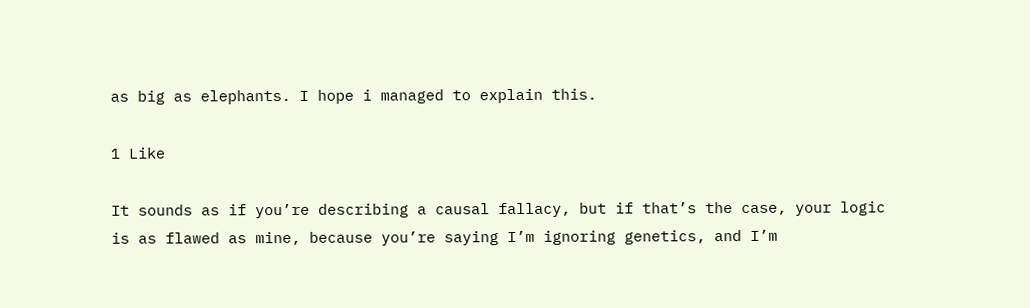as big as elephants. I hope i managed to explain this.

1 Like

It sounds as if you’re describing a causal fallacy, but if that’s the case, your logic is as flawed as mine, because you’re saying I’m ignoring genetics, and I’m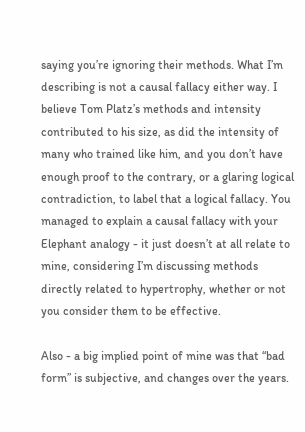saying you’re ignoring their methods. What I’m describing is not a causal fallacy either way. I believe Tom Platz’s methods and intensity contributed to his size, as did the intensity of many who trained like him, and you don’t have enough proof to the contrary, or a glaring logical contradiction, to label that a logical fallacy. You managed to explain a causal fallacy with your Elephant analogy - it just doesn’t at all relate to mine, considering I’m discussing methods directly related to hypertrophy, whether or not you consider them to be effective.

Also - a big implied point of mine was that “bad form” is subjective, and changes over the years.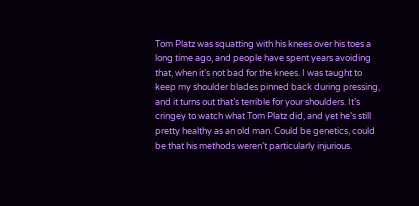Tom Platz was squatting with his knees over his toes a long time ago, and people have spent years avoiding that, when it’s not bad for the knees. I was taught to keep my shoulder blades pinned back during pressing, and it turns out that’s terrible for your shoulders. It’s cringey to watch what Tom Platz did, and yet he’s still pretty healthy as an old man. Could be genetics, could be that his methods weren’t particularly injurious.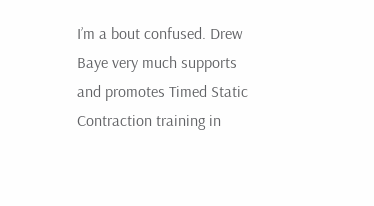I’m a bout confused. Drew Baye very much supports and promotes Timed Static Contraction training in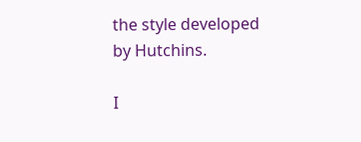the style developed by Hutchins.

I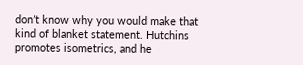don’t know why you would make that kind of blanket statement. Hutchins promotes isometrics, and he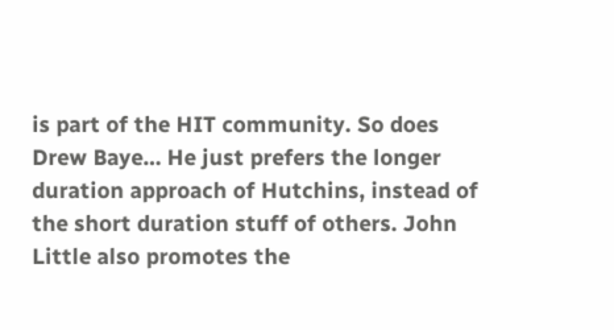is part of the HIT community. So does Drew Baye… He just prefers the longer duration approach of Hutchins, instead of the short duration stuff of others. John Little also promotes the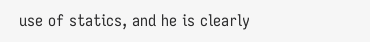use of statics, and he is clearly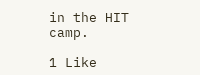in the HIT camp.

1 Like